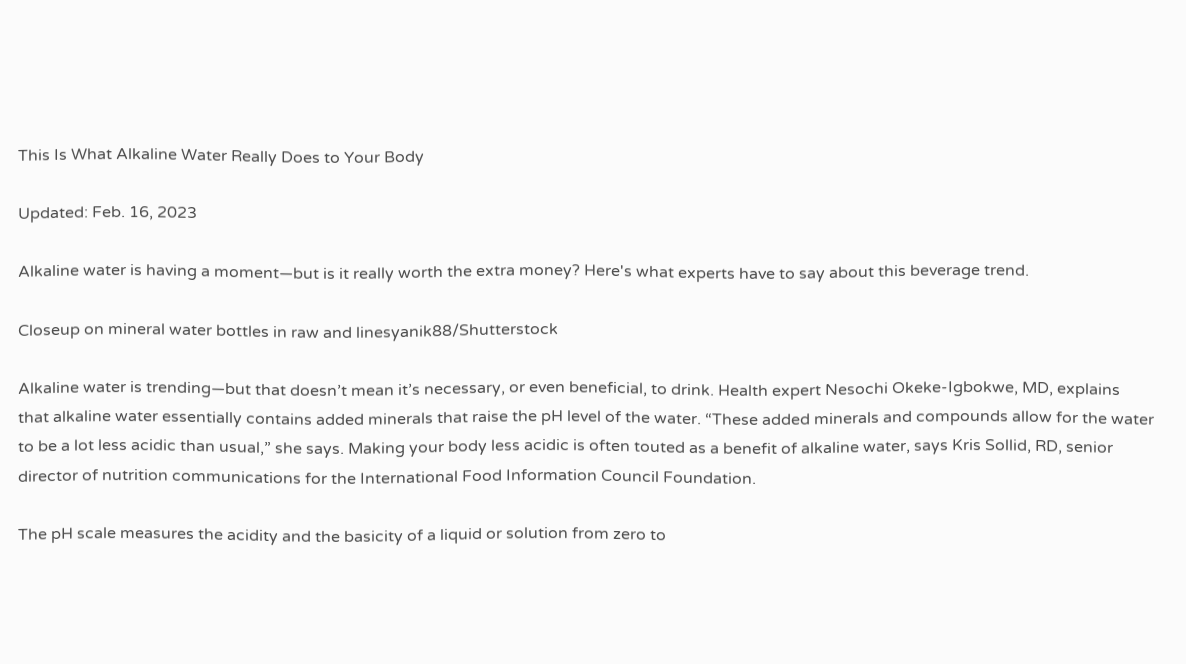This Is What Alkaline Water Really Does to Your Body

Updated: Feb. 16, 2023

Alkaline water is having a moment—but is it really worth the extra money? Here's what experts have to say about this beverage trend.

Closeup on mineral water bottles in raw and linesyanik88/Shutterstock

Alkaline water is trending—but that doesn’t mean it’s necessary, or even beneficial, to drink. Health expert Nesochi Okeke-Igbokwe, MD, explains that alkaline water essentially contains added minerals that raise the pH level of the water. “These added minerals and compounds allow for the water to be a lot less acidic than usual,” she says. Making your body less acidic is often touted as a benefit of alkaline water, says Kris Sollid, RD, senior director of nutrition communications for the International Food Information Council Foundation.

The pH scale measures the acidity and the basicity of a liquid or solution from zero to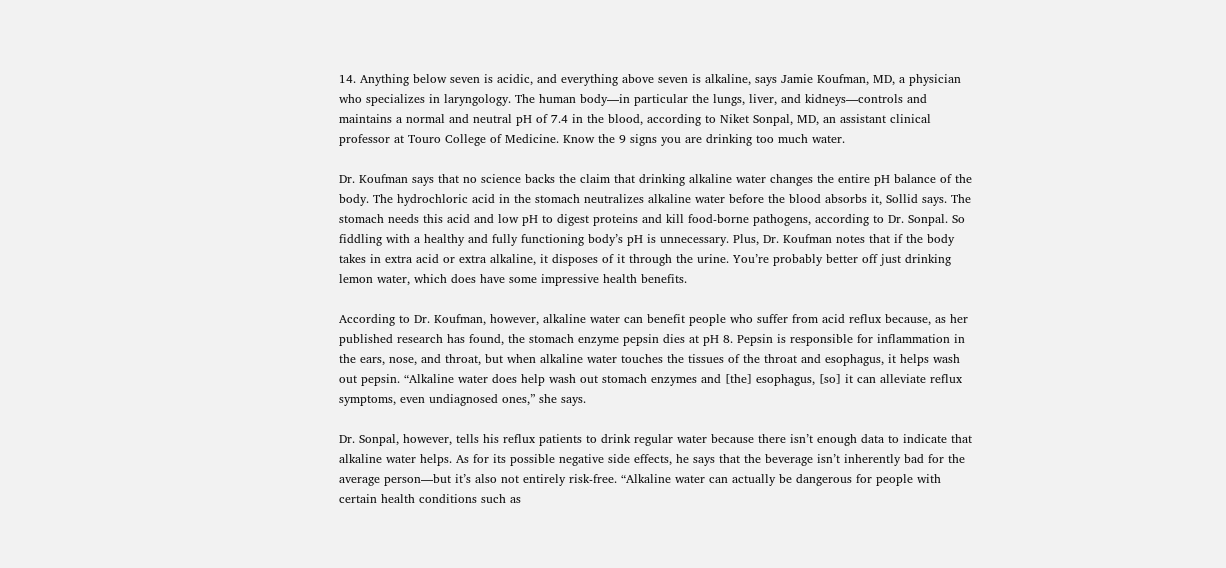14. Anything below seven is acidic, and everything above seven is alkaline, says Jamie Koufman, MD, a physician who specializes in laryngology. The human body—in particular the lungs, liver, and kidneys—controls and maintains a normal and neutral pH of 7.4 in the blood, according to Niket Sonpal, MD, an assistant clinical professor at Touro College of Medicine. Know the 9 signs you are drinking too much water.

Dr. Koufman says that no science backs the claim that drinking alkaline water changes the entire pH balance of the body. The hydrochloric acid in the stomach neutralizes alkaline water before the blood absorbs it, Sollid says. The stomach needs this acid and low pH to digest proteins and kill food-borne pathogens, according to Dr. Sonpal. So fiddling with a healthy and fully functioning body’s pH is unnecessary. Plus, Dr. Koufman notes that if the body takes in extra acid or extra alkaline, it disposes of it through the urine. You’re probably better off just drinking lemon water, which does have some impressive health benefits.

According to Dr. Koufman, however, alkaline water can benefit people who suffer from acid reflux because, as her published research has found, the stomach enzyme pepsin dies at pH 8. Pepsin is responsible for inflammation in the ears, nose, and throat, but when alkaline water touches the tissues of the throat and esophagus, it helps wash out pepsin. “Alkaline water does help wash out stomach enzymes and [the] esophagus, [so] it can alleviate reflux symptoms, even undiagnosed ones,” she says.

Dr. Sonpal, however, tells his reflux patients to drink regular water because there isn’t enough data to indicate that alkaline water helps. As for its possible negative side effects, he says that the beverage isn’t inherently bad for the average person—but it’s also not entirely risk-free. “Alkaline water can actually be dangerous for people with certain health conditions such as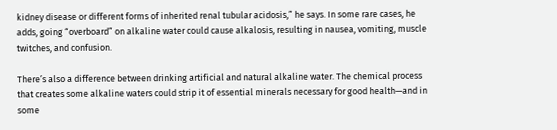kidney disease or different forms of inherited renal tubular acidosis,” he says. In some rare cases, he adds, going “overboard” on alkaline water could cause alkalosis, resulting in nausea, vomiting, muscle twitches, and confusion.

There’s also a difference between drinking artificial and natural alkaline water. The chemical process that creates some alkaline waters could strip it of essential minerals necessary for good health—and in some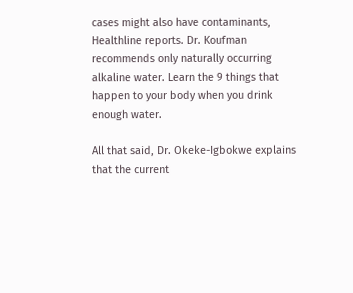cases might also have contaminants, Healthline reports. Dr. Koufman recommends only naturally occurring alkaline water. Learn the 9 things that happen to your body when you drink enough water.

All that said, Dr. Okeke-Igbokwe explains that the current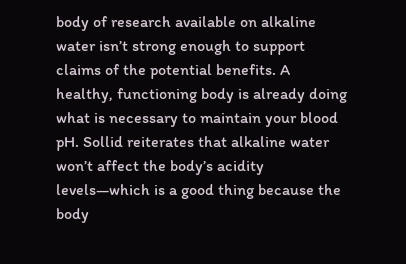body of research available on alkaline water isn’t strong enough to support claims of the potential benefits. A healthy, functioning body is already doing what is necessary to maintain your blood pH. Sollid reiterates that alkaline water won’t affect the body’s acidity levels—which is a good thing because the body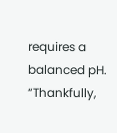requires a balanced pH. “Thankfully,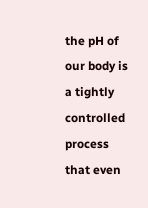the pH of our body is a tightly controlled process that even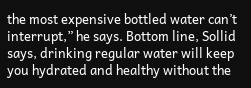the most expensive bottled water can’t interrupt,” he says. Bottom line, Sollid says, drinking regular water will keep you hydrated and healthy without the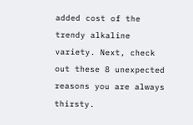added cost of the trendy alkaline variety. Next, check out these 8 unexpected reasons you are always thirsty.